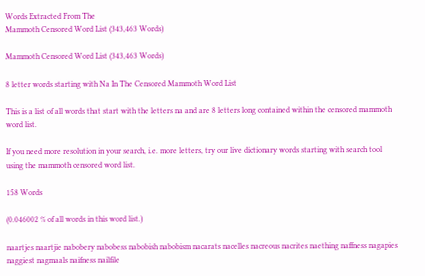Words Extracted From The
Mammoth Censored Word List (343,463 Words)

Mammoth Censored Word List (343,463 Words)

8 letter words starting with Na In The Censored Mammoth Word List

This is a list of all words that start with the letters na and are 8 letters long contained within the censored mammoth word list.

If you need more resolution in your search, i.e. more letters, try our live dictionary words starting with search tool using the mammoth censored word list.

158 Words

(0.046002 % of all words in this word list.)

naartjes naartjie nabobery nabobess nabobish nabobism nacarats nacelles nacreous nacrites naething naffness nagapies naggiest nagmaals naifness nailfile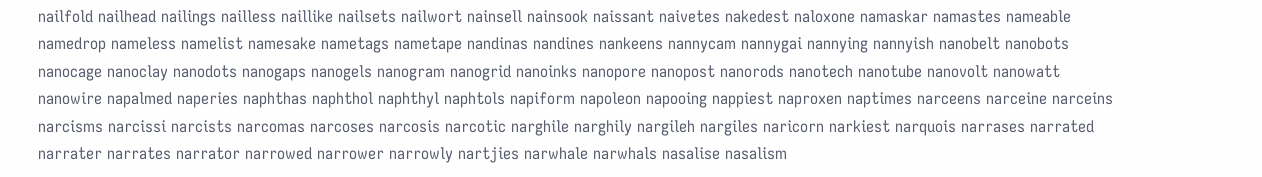nailfold nailhead nailings nailless naillike nailsets nailwort nainsell nainsook naissant naivetes nakedest naloxone namaskar namastes nameable namedrop nameless namelist namesake nametags nametape nandinas nandines nankeens nannycam nannygai nannying nannyish nanobelt nanobots nanocage nanoclay nanodots nanogaps nanogels nanogram nanogrid nanoinks nanopore nanopost nanorods nanotech nanotube nanovolt nanowatt nanowire napalmed naperies naphthas naphthol naphthyl naphtols napiform napoleon napooing nappiest naproxen naptimes narceens narceine narceins narcisms narcissi narcists narcomas narcoses narcosis narcotic narghile narghily nargileh nargiles naricorn narkiest narquois narrases narrated narrater narrates narrator narrowed narrower narrowly nartjies narwhale narwhals nasalise nasalism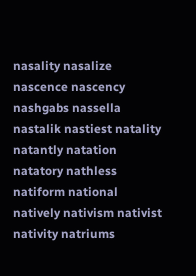nasality nasalize nascence nascency nashgabs nassella nastalik nastiest natality natantly natation natatory nathless natiform national natively nativism nativist nativity natriums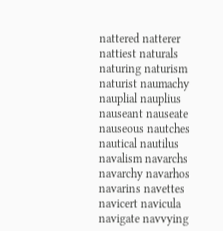nattered natterer nattiest naturals naturing naturism naturist naumachy nauplial nauplius nauseant nauseate nauseous nautches nautical nautilus navalism navarchs navarchy navarhos navarins navettes navicert navicula navigate navvying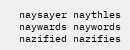naysayer naythles naywards naywords nazified nazifies